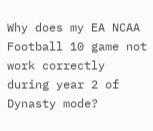Why does my EA NCAA Football 10 game not work correctly during year 2 of Dynasty mode?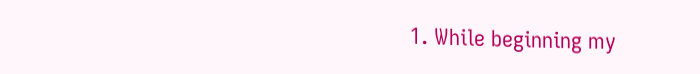1. While beginning my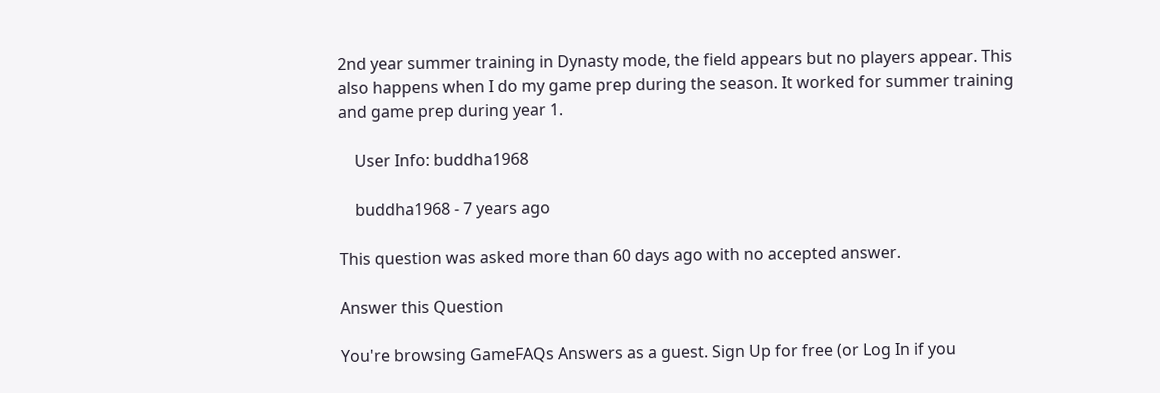2nd year summer training in Dynasty mode, the field appears but no players appear. This also happens when I do my game prep during the season. It worked for summer training and game prep during year 1.

    User Info: buddha1968

    buddha1968 - 7 years ago

This question was asked more than 60 days ago with no accepted answer.

Answer this Question

You're browsing GameFAQs Answers as a guest. Sign Up for free (or Log In if you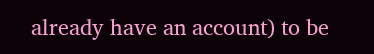already have an account) to be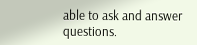able to ask and answer questions.